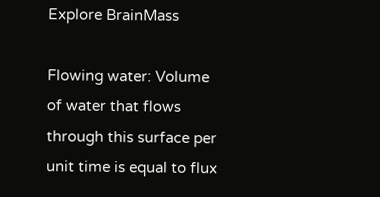Explore BrainMass

Flowing water: Volume of water that flows through this surface per unit time is equal to flux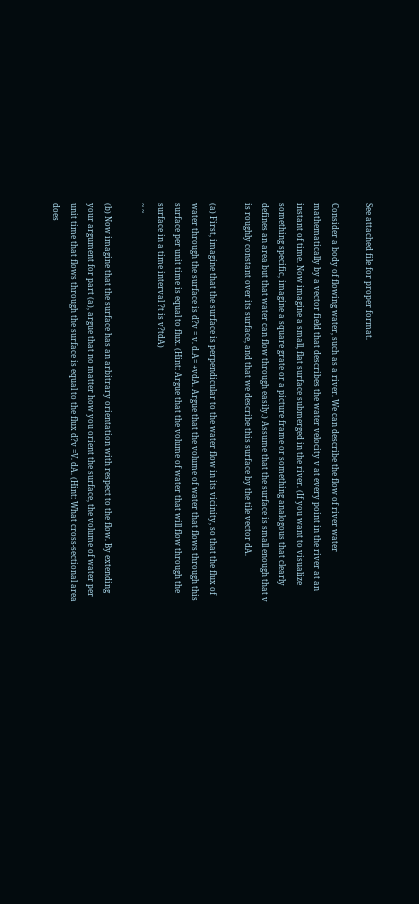See attached file for proper format.

Consider a body of flowing water, such as a river. We can describe the flow of river water mathematically by a vector field that describes the water velocity v at every point in the river at an instant of time. Now imagine a small, flat surface submerged in the river. (If you want to visualize something specific, imagine a square grate or a picture frame or something analogous that clearly defines an area but that water can flow through easily.) Assume that the surface is small enough that v is roughly constant over its surface, and that we describe this surface by the tile vector dA.

(a) First, imagine that the surface is perpendicular to the water flow in its vicinity, so that the flux of water through the surface is d?v = v. d.A= +vdA. Argue that the volume of water that flows through this surface per unit time is equal to flux. (Hint: Argue that the volume of water that will flow through the surface in a time interval ?t is v?tdA)
~ ~

(b) Now imagine that the surface has an arbitrary orientation with respect to the flow. By extending your argument for part (a), argue that no matter how you orient the surface, the volume of water per unit time that flows through the surface is equal to the flux d?v =V. dA. (Hint: What cross-sectional area does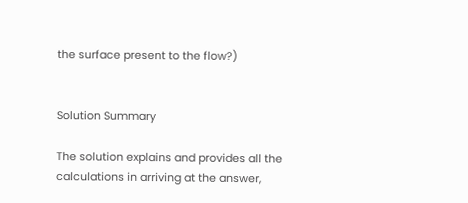the surface present to the flow?)


Solution Summary

The solution explains and provides all the calculations in arriving at the answer,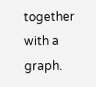together with a graph.